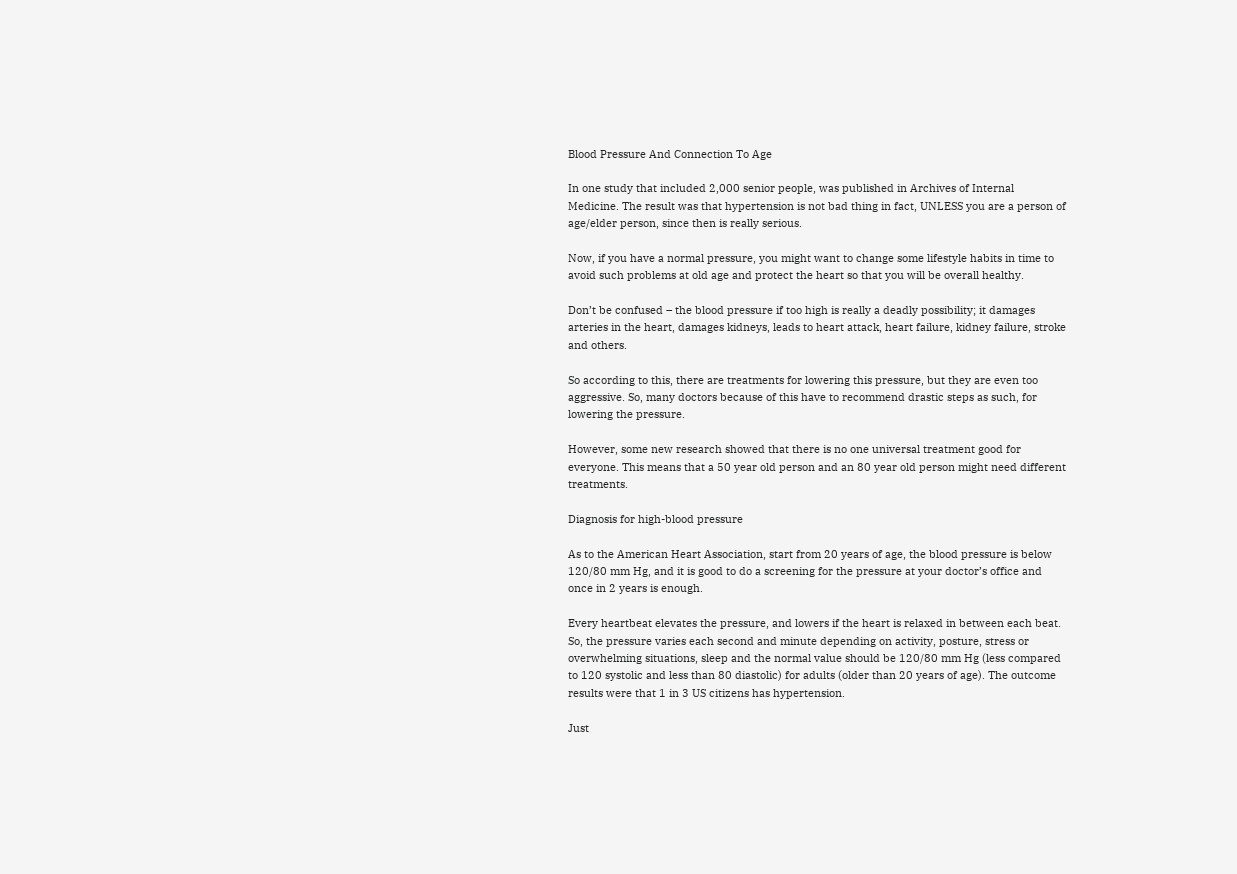Blood Pressure And Connection To Age

In one study that included 2,000 senior people, was published in Archives of Internal Medicine. The result was that hypertension is not bad thing in fact, UNLESS you are a person of age/elder person, since then is really serious.

Now, if you have a normal pressure, you might want to change some lifestyle habits in time to avoid such problems at old age and protect the heart so that you will be overall healthy.

Don’t be confused – the blood pressure if too high is really a deadly possibility; it damages arteries in the heart, damages kidneys, leads to heart attack, heart failure, kidney failure, stroke and others.

So according to this, there are treatments for lowering this pressure, but they are even too aggressive. So, many doctors because of this have to recommend drastic steps as such, for lowering the pressure.

However, some new research showed that there is no one universal treatment good for everyone. This means that a 50 year old person and an 80 year old person might need different treatments.

Diagnosis for high-blood pressure

As to the American Heart Association, start from 20 years of age, the blood pressure is below 120/80 mm Hg, and it is good to do a screening for the pressure at your doctor’s office and once in 2 years is enough.

Every heartbeat elevates the pressure, and lowers if the heart is relaxed in between each beat. So, the pressure varies each second and minute depending on activity, posture, stress or overwhelming situations, sleep and the normal value should be 120/80 mm Hg (less compared to 120 systolic and less than 80 diastolic) for adults (older than 20 years of age). The outcome results were that 1 in 3 US citizens has hypertension.

Just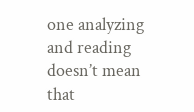one analyzing and reading doesn’t mean that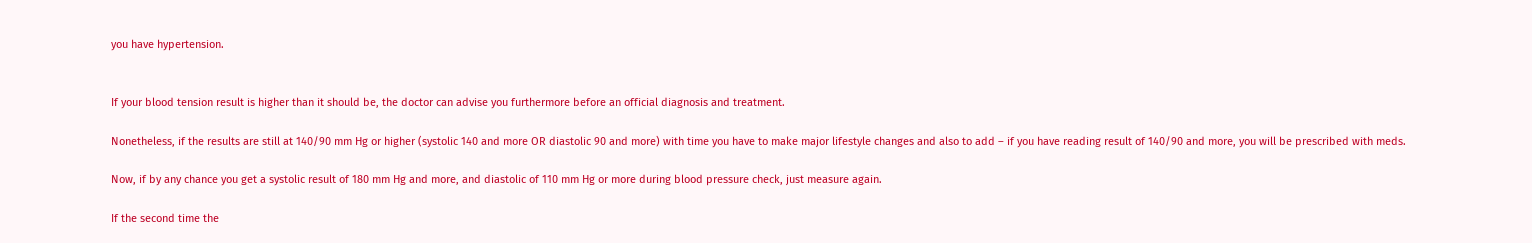you have hypertension.


If your blood tension result is higher than it should be, the doctor can advise you furthermore before an official diagnosis and treatment.

Nonetheless, if the results are still at 140/90 mm Hg or higher (systolic 140 and more OR diastolic 90 and more) with time you have to make major lifestyle changes and also to add – if you have reading result of 140/90 and more, you will be prescribed with meds.

Now, if by any chance you get a systolic result of 180 mm Hg and more, and diastolic of 110 mm Hg or more during blood pressure check, just measure again.

If the second time the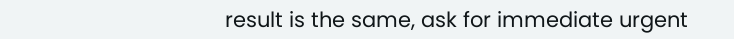result is the same, ask for immediate urgent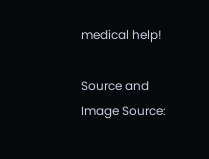medical help!

Source and Image Source: